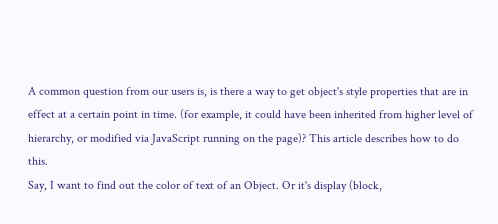A common question from our users is, is there a way to get object's style properties that are in effect at a certain point in time. (for example, it could have been inherited from higher level of hierarchy, or modified via JavaScript running on the page)? This article describes how to do this.
Say, I want to find out the color of text of an Object. Or it's display (block,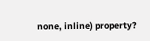none, inline) property?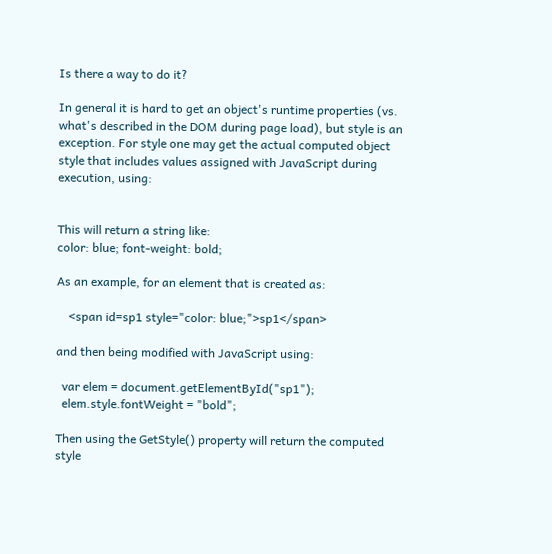Is there a way to do it?

In general it is hard to get an object's runtime properties (vs. what's described in the DOM during page load), but style is an exception. For style one may get the actual computed object style that includes values assigned with JavaScript during execution, using:


This will return a string like:
color: blue; font-weight: bold;

As an example, for an element that is created as:

    <span id=sp1 style="color: blue;">sp1</span>

and then being modified with JavaScript using:

  var elem = document.getElementById("sp1");
  elem.style.fontWeight = "bold";

Then using the GetStyle() property will return the computed style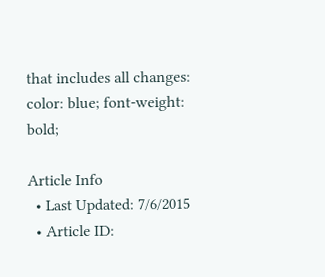that includes all changes:
color: blue; font-weight: bold;

Article Info
  • Last Updated: 7/6/2015
  • Article ID: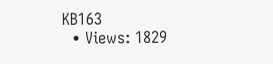KB163
  • Views: 1829